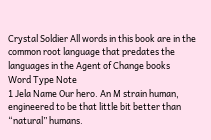Crystal Soldier All words in this book are in the common root language that predates the languages in the Agent of Change books
Word Type Note
1 Jela Name Our hero. An M strain human, engineered to be that little bit better than “natural” humans.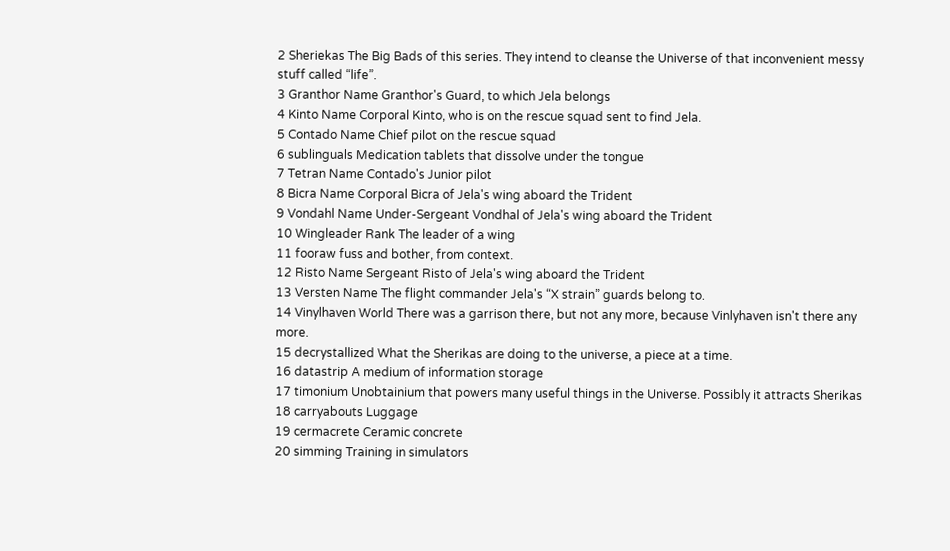2 Sheriekas The Big Bads of this series. They intend to cleanse the Universe of that inconvenient messy stuff called “life”.
3 Granthor Name Granthor's Guard, to which Jela belongs
4 Kinto Name Corporal Kinto, who is on the rescue squad sent to find Jela.
5 Contado Name Chief pilot on the rescue squad
6 sublinguals Medication tablets that dissolve under the tongue
7 Tetran Name Contado's Junior pilot
8 Bicra Name Corporal Bicra of Jela's wing aboard the Trident
9 Vondahl Name Under-Sergeant Vondhal of Jela's wing aboard the Trident
10 Wingleader Rank The leader of a wing
11 fooraw fuss and bother, from context.
12 Risto Name Sergeant Risto of Jela's wing aboard the Trident
13 Versten Name The flight commander Jela's “X strain” guards belong to.
14 Vinylhaven World There was a garrison there, but not any more, because Vinlyhaven isn't there any more.
15 decrystallized What the Sherikas are doing to the universe, a piece at a time.
16 datastrip A medium of information storage
17 timonium Unobtainium that powers many useful things in the Universe. Possibly it attracts Sherikas
18 carryabouts Luggage
19 cermacrete Ceramic concrete
20 simming Training in simulators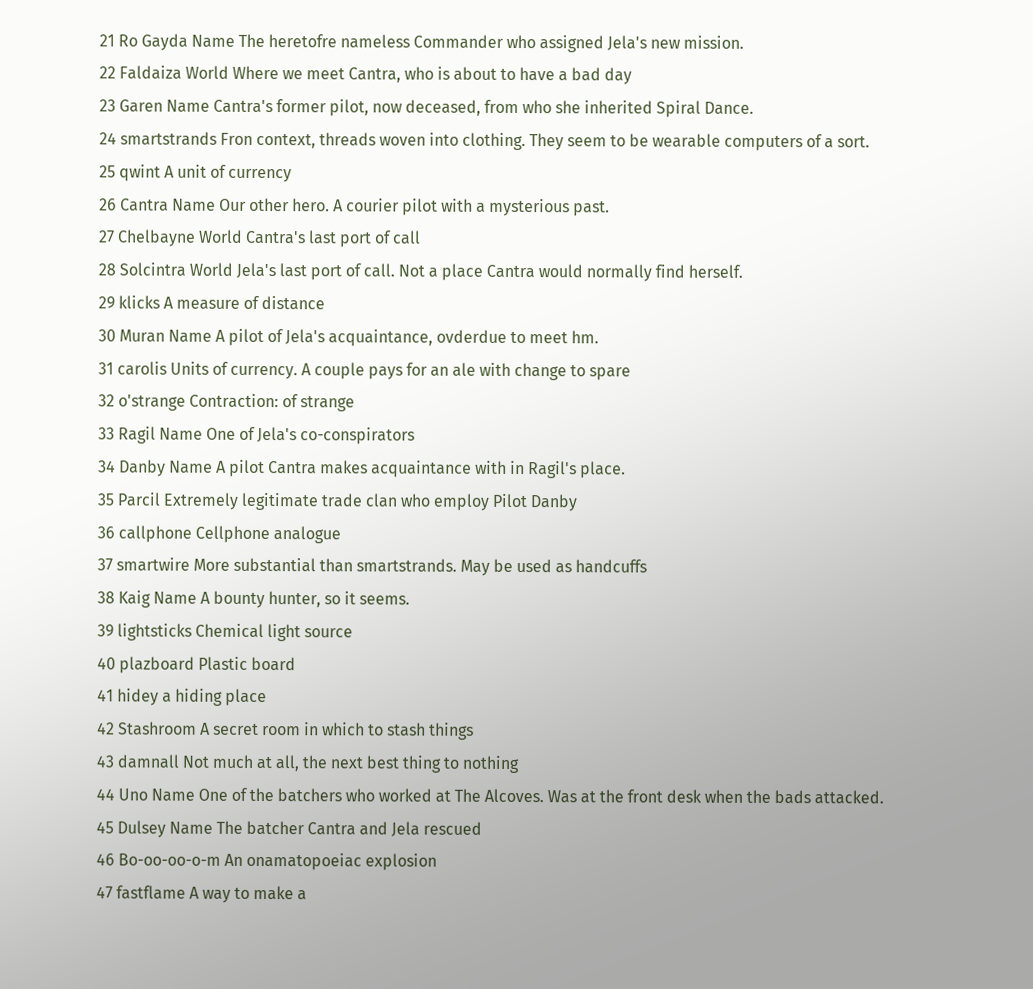21 Ro Gayda Name The heretofre nameless Commander who assigned Jela's new mission.
22 Faldaiza World Where we meet Cantra, who is about to have a bad day
23 Garen Name Cantra's former pilot, now deceased, from who she inherited Spiral Dance.
24 smartstrands Fron context, threads woven into clothing. They seem to be wearable computers of a sort.
25 qwint A unit of currency
26 Cantra Name Our other hero. A courier pilot with a mysterious past.
27 Chelbayne World Cantra's last port of call
28 Solcintra World Jela's last port of call. Not a place Cantra would normally find herself.
29 klicks A measure of distance
30 Muran Name A pilot of Jela's acquaintance, ovderdue to meet hm.
31 carolis Units of currency. A couple pays for an ale with change to spare
32 o'strange Contraction: of strange
33 Ragil Name One of Jela's co-conspirators
34 Danby Name A pilot Cantra makes acquaintance with in Ragil's place.
35 Parcil Extremely legitimate trade clan who employ Pilot Danby
36 callphone Cellphone analogue
37 smartwire More substantial than smartstrands. May be used as handcuffs
38 Kaig Name A bounty hunter, so it seems.
39 lightsticks Chemical light source
40 plazboard Plastic board
41 hidey a hiding place
42 Stashroom A secret room in which to stash things
43 damnall Not much at all, the next best thing to nothing
44 Uno Name One of the batchers who worked at The Alcoves. Was at the front desk when the bads attacked.
45 Dulsey Name The batcher Cantra and Jela rescued
46 Bo-oo-oo-o-m An onamatopoeiac explosion
47 fastflame A way to make a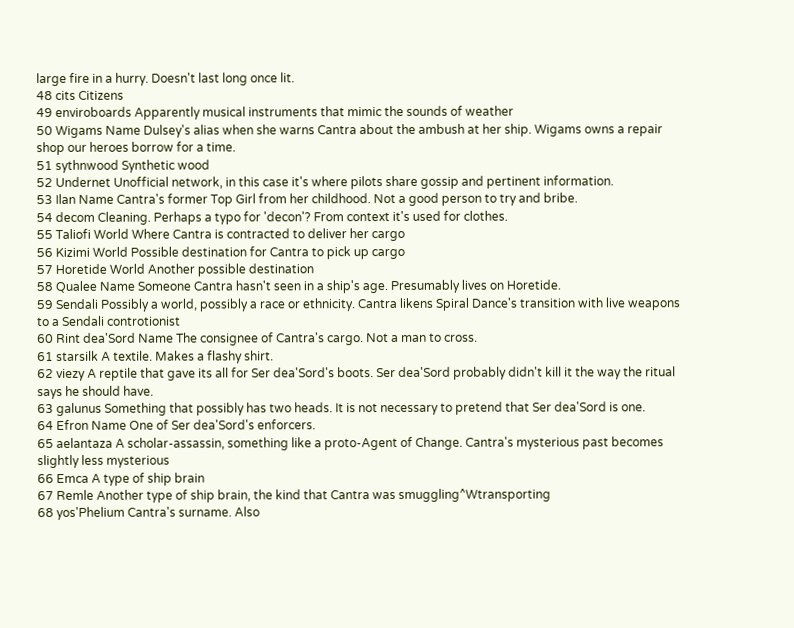large fire in a hurry. Doesn't last long once lit.
48 cits Citizens
49 enviroboards Apparently musical instruments that mimic the sounds of weather
50 Wigams Name Dulsey's alias when she warns Cantra about the ambush at her ship. Wigams owns a repair shop our heroes borrow for a time.
51 sythnwood Synthetic wood
52 Undernet Unofficial network, in this case it's where pilots share gossip and pertinent information.
53 Ilan Name Cantra's former Top Girl from her childhood. Not a good person to try and bribe.
54 decom Cleaning. Perhaps a typo for 'decon'? From context it's used for clothes.
55 Taliofi World Where Cantra is contracted to deliver her cargo
56 Kizimi World Possible destination for Cantra to pick up cargo
57 Horetide World Another possible destination
58 Qualee Name Someone Cantra hasn't seen in a ship's age. Presumably lives on Horetide.
59 Sendali Possibly a world, possibly a race or ethnicity. Cantra likens Spiral Dance's transition with live weapons to a Sendali controtionist
60 Rint dea'Sord Name The consignee of Cantra's cargo. Not a man to cross.
61 starsilk A textile. Makes a flashy shirt.
62 viezy A reptile that gave its all for Ser dea'Sord's boots. Ser dea'Sord probably didn't kill it the way the ritual says he should have.
63 galunus Something that possibly has two heads. It is not necessary to pretend that Ser dea'Sord is one.
64 Efron Name One of Ser dea'Sord's enforcers.
65 aelantaza A scholar-assassin, something like a proto-Agent of Change. Cantra's mysterious past becomes slightly less mysterious
66 Emca A type of ship brain
67 Remle Another type of ship brain, the kind that Cantra was smuggling^Wtransporting
68 yos'Phelium Cantra's surname. Also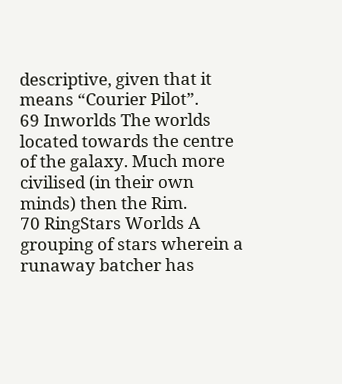descriptive, given that it means “Courier Pilot”.
69 Inworlds The worlds located towards the centre of the galaxy. Much more civilised (in their own minds) then the Rim.
70 RingStars Worlds A grouping of stars wherein a runaway batcher has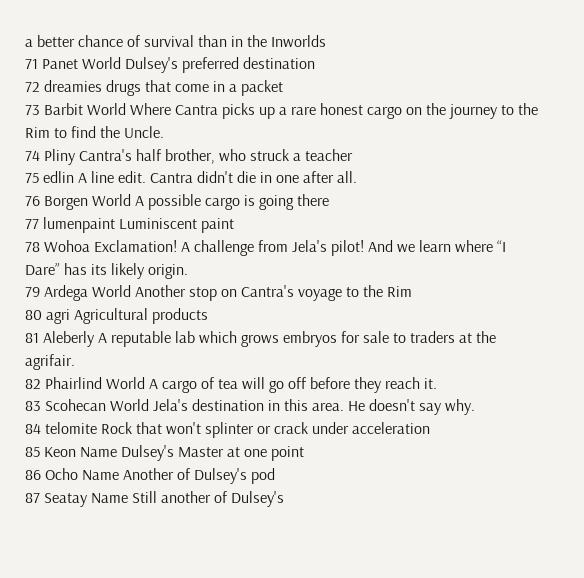a better chance of survival than in the Inworlds
71 Panet World Dulsey's preferred destination
72 dreamies drugs that come in a packet
73 Barbit World Where Cantra picks up a rare honest cargo on the journey to the Rim to find the Uncle.
74 Pliny Cantra's half brother, who struck a teacher
75 edlin A line edit. Cantra didn't die in one after all.
76 Borgen World A possible cargo is going there
77 lumenpaint Luminiscent paint
78 Wohoa Exclamation! A challenge from Jela's pilot! And we learn where “I Dare” has its likely origin.
79 Ardega World Another stop on Cantra's voyage to the Rim
80 agri Agricultural products
81 Aleberly A reputable lab which grows embryos for sale to traders at the agrifair.
82 Phairlind World A cargo of tea will go off before they reach it.
83 Scohecan World Jela's destination in this area. He doesn't say why.
84 telomite Rock that won't splinter or crack under acceleration
85 Keon Name Dulsey's Master at one point
86 Ocho Name Another of Dulsey's pod
87 Seatay Name Still another of Dulsey's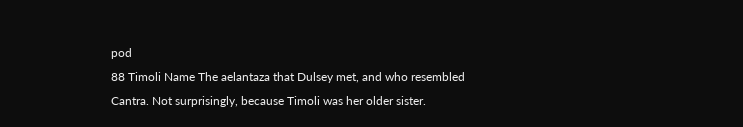pod
88 Timoli Name The aelantaza that Dulsey met, and who resembled Cantra. Not surprisingly, because Timoli was her older sister.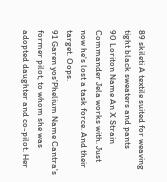89 skileti A textile suited for weaving tight black sweaters and pants
90 Loriton Name An X Strain Commander Jela works with. Just now he's lost a task force. And their target. Oops.
91 Garen yos'Phelium Name Cantra's former pilot, to whom she was adopted daughter and co-pilot. Her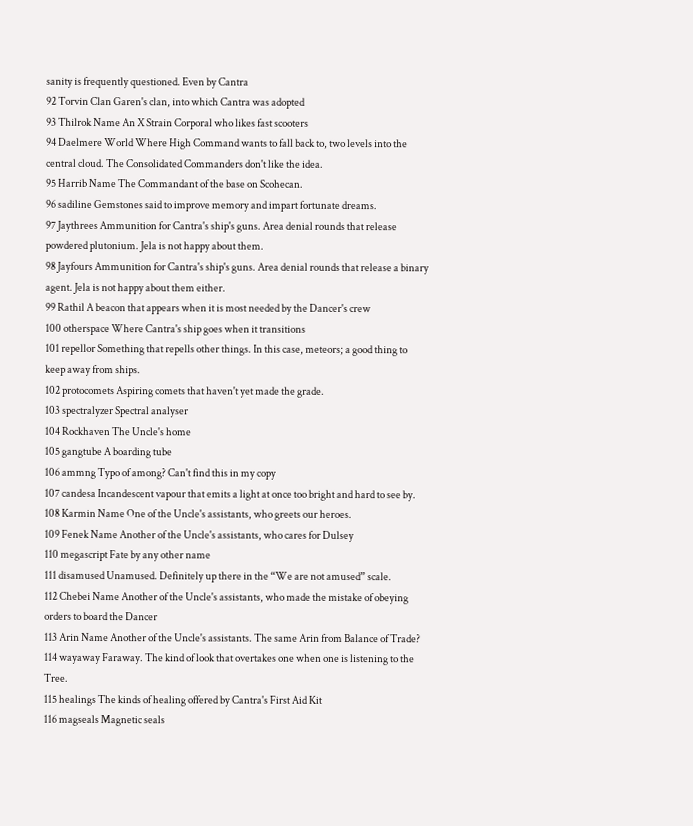sanity is frequently questioned. Even by Cantra
92 Torvin Clan Garen's clan, into which Cantra was adopted
93 Thilrok Name An X Strain Corporal who likes fast scooters
94 Daelmere World Where High Command wants to fall back to, two levels into the central cloud. The Consolidated Commanders don't like the idea.
95 Harrib Name The Commandant of the base on Scohecan.
96 sadiline Gemstones said to improve memory and impart fortunate dreams.
97 Jaythrees Ammunition for Cantra's ship's guns. Area denial rounds that release powdered plutonium. Jela is not happy about them.
98 Jayfours Ammunition for Cantra's ship's guns. Area denial rounds that release a binary agent. Jela is not happy about them either.
99 Rathil A beacon that appears when it is most needed by the Dancer's crew
100 otherspace Where Cantra's ship goes when it transitions
101 repellor Something that repells other things. In this case, meteors; a good thing to keep away from ships.
102 protocomets Aspiring comets that haven't yet made the grade.
103 spectralyzer Spectral analyser
104 Rockhaven The Uncle's home
105 gangtube A boarding tube
106 ammng Typo of among? Can't find this in my copy
107 candesa Incandescent vapour that emits a light at once too bright and hard to see by.
108 Karmin Name One of the Uncle's assistants, who greets our heroes.
109 Fenek Name Another of the Uncle's assistants, who cares for Dulsey
110 megascript Fate by any other name
111 disamused Unamused. Definitely up there in the “We are not amused” scale.
112 Chebei Name Another of the Uncle's assistants, who made the mistake of obeying orders to board the Dancer
113 Arin Name Another of the Uncle's assistants. The same Arin from Balance of Trade?
114 wayaway Faraway. The kind of look that overtakes one when one is listening to the Tree.
115 healings The kinds of healing offered by Cantra's First Aid Kit
116 magseals Magnetic seals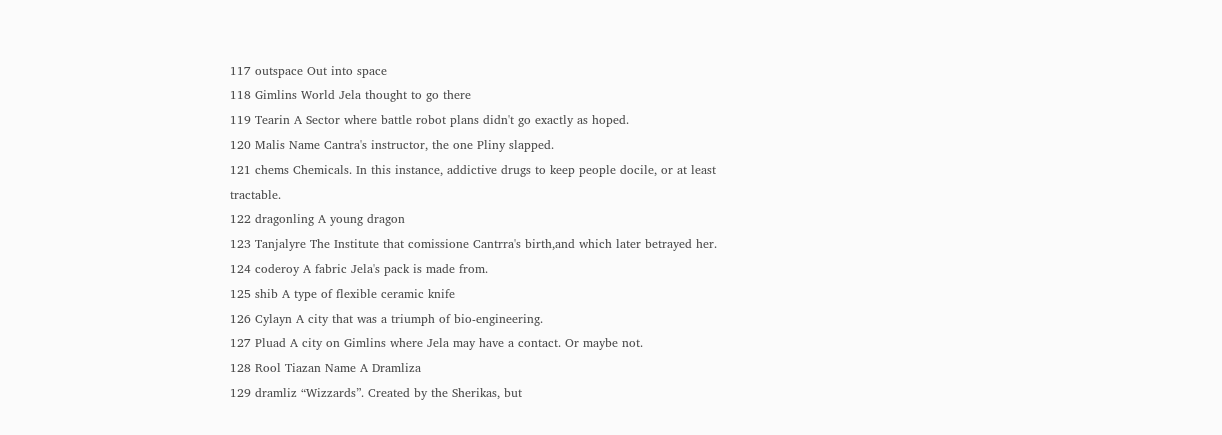117 outspace Out into space
118 Gimlins World Jela thought to go there
119 Tearin A Sector where battle robot plans didn't go exactly as hoped.
120 Malis Name Cantra's instructor, the one Pliny slapped.
121 chems Chemicals. In this instance, addictive drugs to keep people docile, or at least tractable.
122 dragonling A young dragon
123 Tanjalyre The Institute that comissione Cantrra's birth,and which later betrayed her.
124 coderoy A fabric Jela's pack is made from.
125 shib A type of flexible ceramic knife
126 Cylayn A city that was a triumph of bio-engineering.
127 Pluad A city on Gimlins where Jela may have a contact. Or maybe not.
128 Rool Tiazan Name A Dramliza
129 dramliz “Wizzards”. Created by the Sherikas, but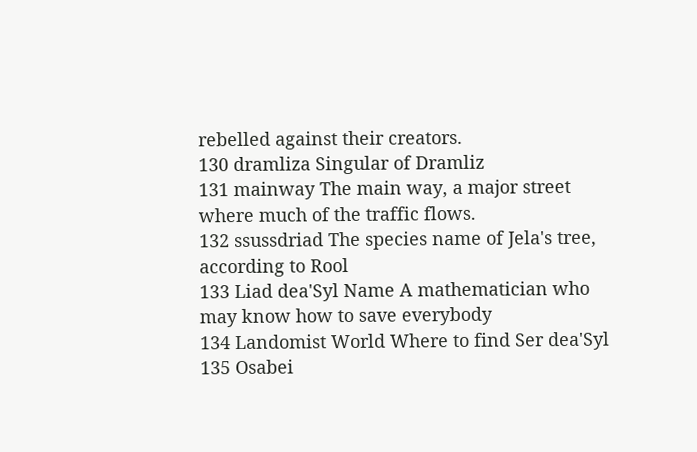rebelled against their creators.
130 dramliza Singular of Dramliz
131 mainway The main way, a major street where much of the traffic flows.
132 ssussdriad The species name of Jela's tree, according to Rool
133 Liad dea'Syl Name A mathematician who may know how to save everybody
134 Landomist World Where to find Ser dea'Syl
135 Osabei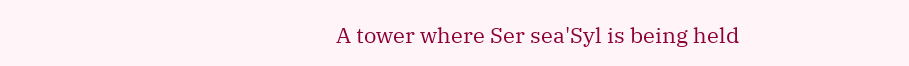A tower where Ser sea'Syl is being held